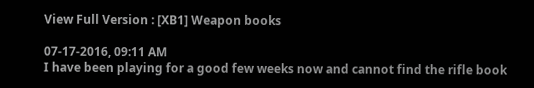View Full Version : [XB1] Weapon books

07-17-2016, 09:11 AM
I have been playing for a good few weeks now and cannot find the rifle book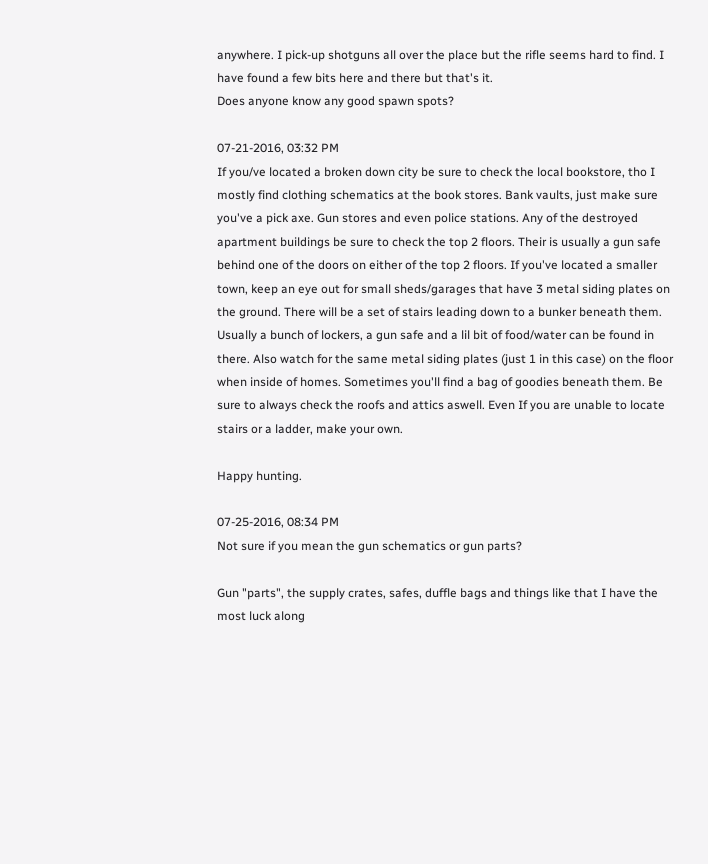anywhere. I pick-up shotguns all over the place but the rifle seems hard to find. I have found a few bits here and there but that's it.
Does anyone know any good spawn spots?

07-21-2016, 03:32 PM
If you/ve located a broken down city be sure to check the local bookstore, tho I mostly find clothing schematics at the book stores. Bank vaults, just make sure you've a pick axe. Gun stores and even police stations. Any of the destroyed apartment buildings be sure to check the top 2 floors. Their is usually a gun safe behind one of the doors on either of the top 2 floors. If you've located a smaller town, keep an eye out for small sheds/garages that have 3 metal siding plates on the ground. There will be a set of stairs leading down to a bunker beneath them. Usually a bunch of lockers, a gun safe and a lil bit of food/water can be found in there. Also watch for the same metal siding plates (just 1 in this case) on the floor when inside of homes. Sometimes you'll find a bag of goodies beneath them. Be sure to always check the roofs and attics aswell. Even If you are unable to locate stairs or a ladder, make your own.

Happy hunting.

07-25-2016, 08:34 PM
Not sure if you mean the gun schematics or gun parts?

Gun "parts", the supply crates, safes, duffle bags and things like that I have the most luck along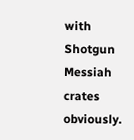with Shotgun Messiah crates obviously.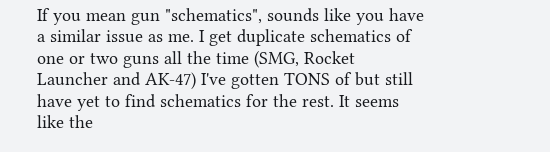If you mean gun "schematics", sounds like you have a similar issue as me. I get duplicate schematics of one or two guns all the time (SMG, Rocket Launcher and AK-47) I've gotten TONS of but still have yet to find schematics for the rest. It seems like the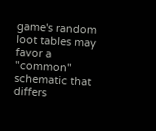game's random loot tables may favor a "common" schematic that differs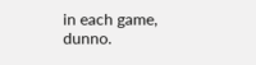in each game, dunno.